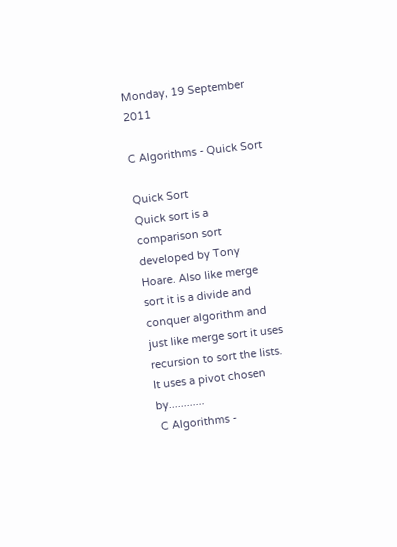Monday, 19 September 2011

C Algorithms - Quick Sort

Quick Sort
Quick sort is a comparison sort developed by Tony Hoare. Also like merge sort it is a divide and conquer algorithm and just like merge sort it uses recursion to sort the lists. It uses a pivot chosen by............
 C Algorithms -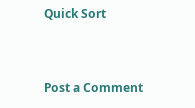Quick Sort


Post a Comment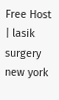Free Host | lasik surgery new york